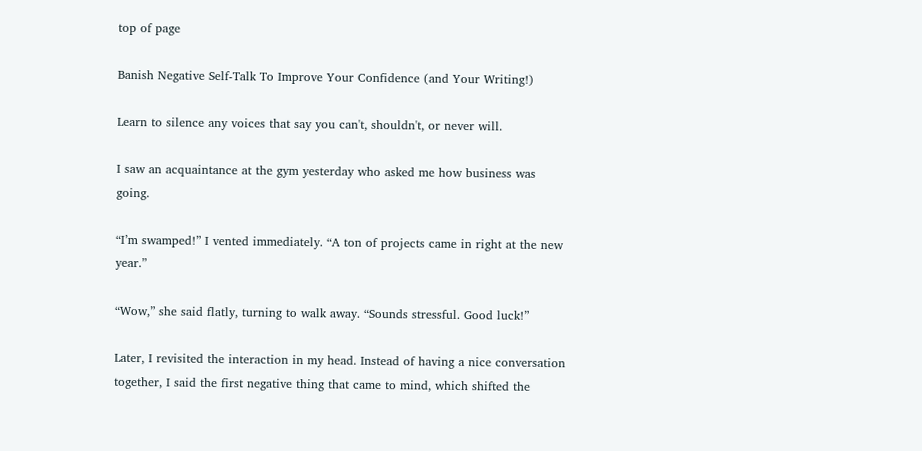top of page

Banish Negative Self-Talk To Improve Your Confidence (and Your Writing!)

Learn to silence any voices that say you can't, shouldn't, or never will.

I saw an acquaintance at the gym yesterday who asked me how business was going.

“I’m swamped!” I vented immediately. “A ton of projects came in right at the new year.”

“Wow,” she said flatly, turning to walk away. “Sounds stressful. Good luck!”

Later, I revisited the interaction in my head. Instead of having a nice conversation together, I said the first negative thing that came to mind, which shifted the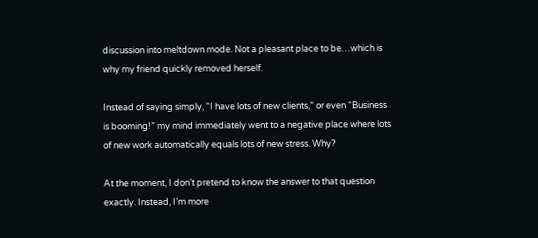discussion into meltdown mode. Not a pleasant place to be…which is why my friend quickly removed herself.

Instead of saying simply, “I have lots of new clients,” or even “Business is booming!” my mind immediately went to a negative place where lots of new work automatically equals lots of new stress. Why?

At the moment, I don’t pretend to know the answer to that question exactly. Instead, I’m more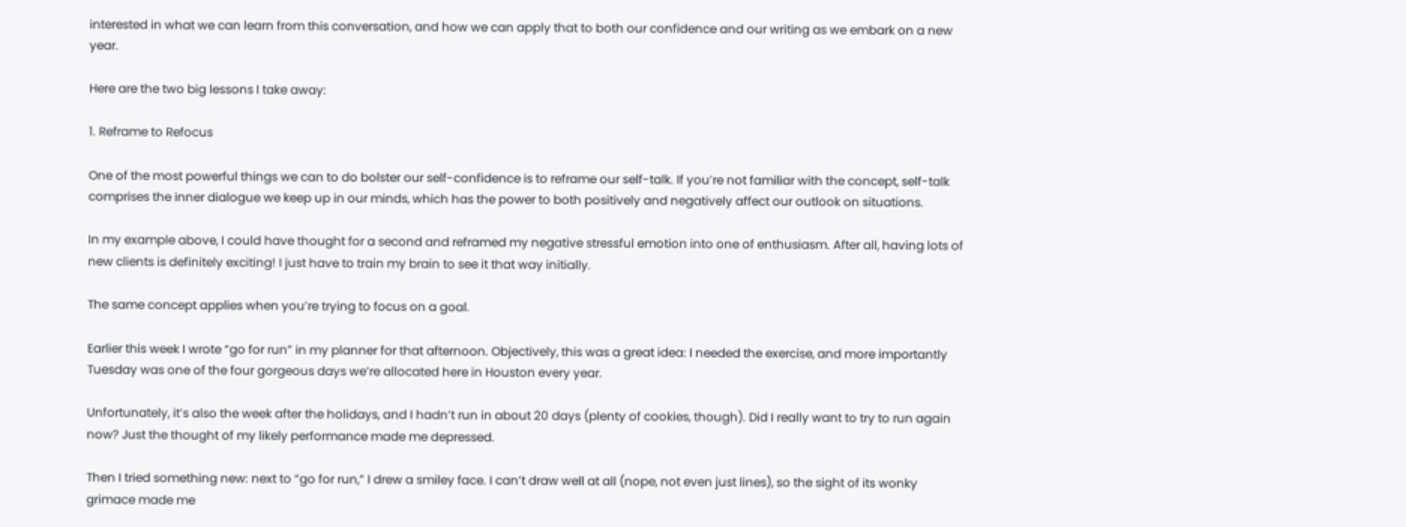interested in what we can learn from this conversation, and how we can apply that to both our confidence and our writing as we embark on a new year.

Here are the two big lessons I take away:

1. Reframe to Refocus

One of the most powerful things we can to do bolster our self-confidence is to reframe our self-talk. If you’re not familiar with the concept, self-talk comprises the inner dialogue we keep up in our minds, which has the power to both positively and negatively affect our outlook on situations.

In my example above, I could have thought for a second and reframed my negative stressful emotion into one of enthusiasm. After all, having lots of new clients is definitely exciting! I just have to train my brain to see it that way initially.

The same concept applies when you’re trying to focus on a goal.

Earlier this week I wrote “go for run” in my planner for that afternoon. Objectively, this was a great idea: I needed the exercise, and more importantly Tuesday was one of the four gorgeous days we’re allocated here in Houston every year.

Unfortunately, it’s also the week after the holidays, and I hadn’t run in about 20 days (plenty of cookies, though). Did I really want to try to run again now? Just the thought of my likely performance made me depressed.

Then I tried something new: next to “go for run,” I drew a smiley face. I can’t draw well at all (nope, not even just lines), so the sight of its wonky grimace made me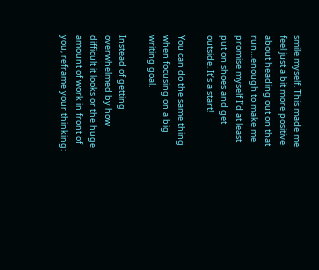smile myself. This made me feel just a bit more positive about heading out on that run…enough to make me promise myself I’d at least put on shoes and get outside. It’s a start!

You can do the same thing when focusing on a big writing goal.

Instead of getting overwhelmed by how difficult it looks or the huge amount of work in front of you, reframe your thinking: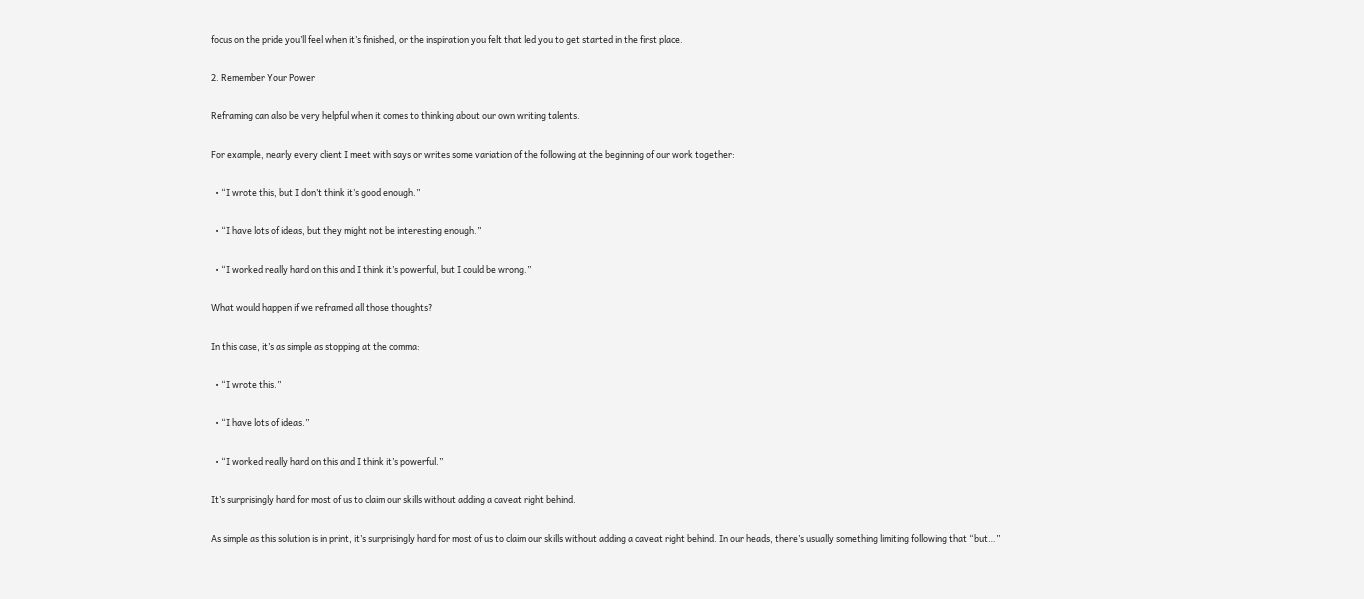focus on the pride you’ll feel when it’s finished, or the inspiration you felt that led you to get started in the first place.

2. Remember Your Power

Reframing can also be very helpful when it comes to thinking about our own writing talents.

For example, nearly every client I meet with says or writes some variation of the following at the beginning of our work together:

  • “I wrote this, but I don’t think it’s good enough.”

  • “I have lots of ideas, but they might not be interesting enough.”

  • “I worked really hard on this and I think it’s powerful, but I could be wrong.”

What would happen if we reframed all those thoughts?

In this case, it’s as simple as stopping at the comma:

  • “I wrote this.”

  • “I have lots of ideas.”

  • “I worked really hard on this and I think it’s powerful.”

It’s surprisingly hard for most of us to claim our skills without adding a caveat right behind.

As simple as this solution is in print, it’s surprisingly hard for most of us to claim our skills without adding a caveat right behind. In our heads, there’s usually something limiting following that “but…”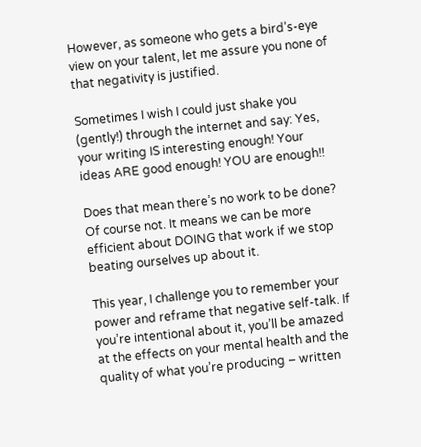However, as someone who gets a bird’s-eye view on your talent, let me assure you none of that negativity is justified.

Sometimes I wish I could just shake you (gently!) through the internet and say: Yes, your writing IS interesting enough! Your ideas ARE good enough! YOU are enough!!

Does that mean there’s no work to be done? Of course not. It means we can be more efficient about DOING that work if we stop beating ourselves up about it.

This year, I challenge you to remember your power and reframe that negative self-talk. If you’re intentional about it, you’ll be amazed at the effects on your mental health and the quality of what you’re producing – written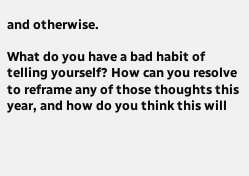and otherwise.

What do you have a bad habit of telling yourself? How can you resolve to reframe any of those thoughts this year, and how do you think this will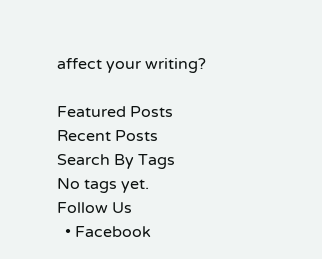affect your writing?

Featured Posts
Recent Posts
Search By Tags
No tags yet.
Follow Us
  • Facebook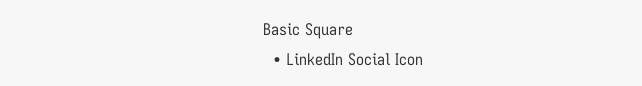Basic Square
  • LinkedIn Social Icon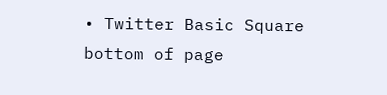• Twitter Basic Square
bottom of page